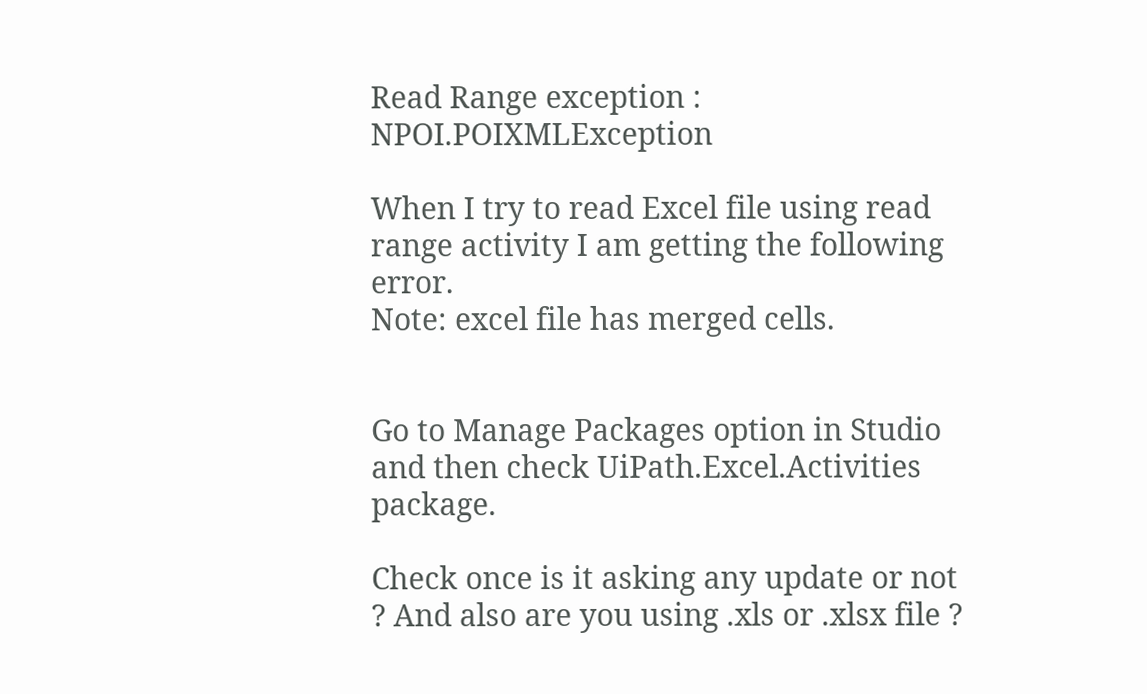Read Range exception : NPOI.POIXMLException

When I try to read Excel file using read range activity I am getting the following error.
Note: excel file has merged cells.


Go to Manage Packages option in Studio and then check UiPath.Excel.Activities package.

Check once is it asking any update or not ? And also are you using .xls or .xlsx file ?